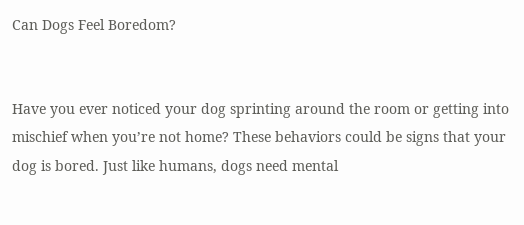Can Dogs Feel Boredom?


Have you ever noticed your dog sprinting around the room or getting into mischief when you’re not home? These behaviors could be signs that your dog is bored. Just like humans, dogs need mental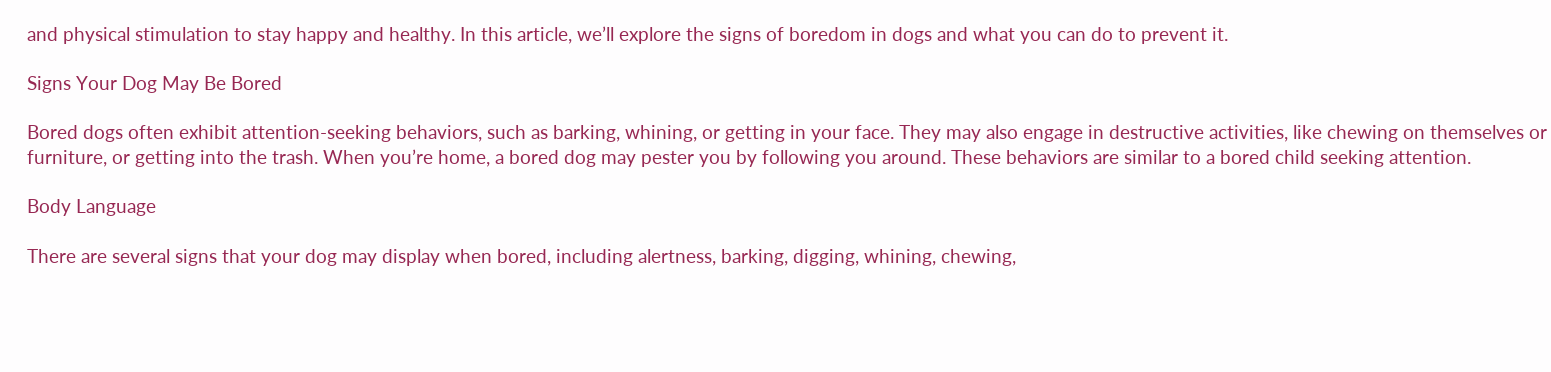and physical stimulation to stay happy and healthy. In this article, we’ll explore the signs of boredom in dogs and what you can do to prevent it.

Signs Your Dog May Be Bored

Bored dogs often exhibit attention-seeking behaviors, such as barking, whining, or getting in your face. They may also engage in destructive activities, like chewing on themselves or furniture, or getting into the trash. When you’re home, a bored dog may pester you by following you around. These behaviors are similar to a bored child seeking attention.

Body Language

There are several signs that your dog may display when bored, including alertness, barking, digging, whining, chewing,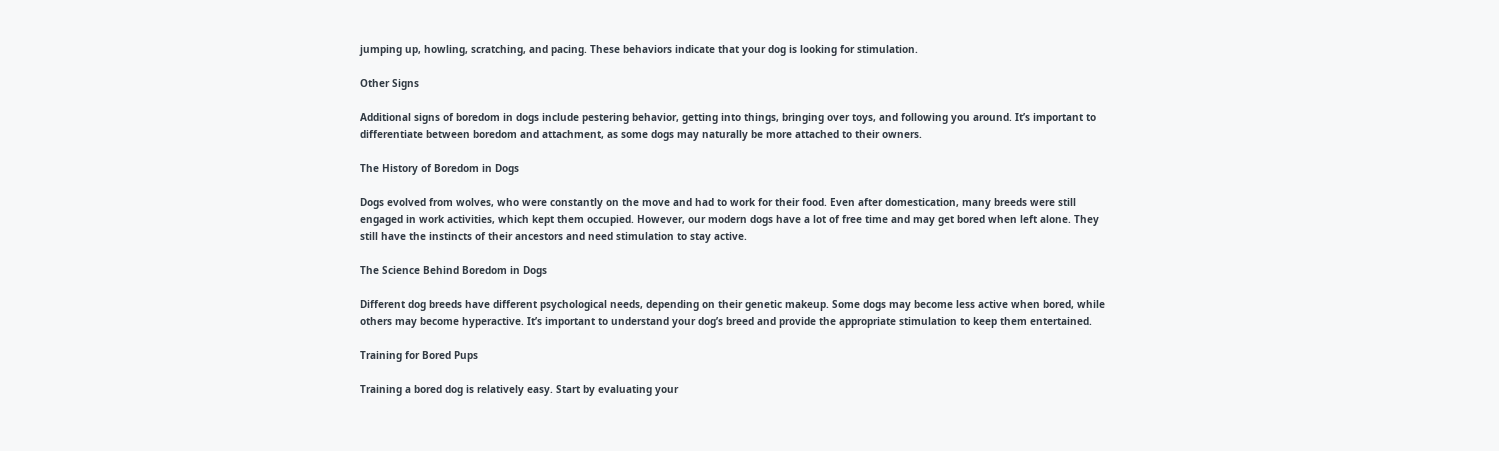jumping up, howling, scratching, and pacing. These behaviors indicate that your dog is looking for stimulation.

Other Signs

Additional signs of boredom in dogs include pestering behavior, getting into things, bringing over toys, and following you around. It’s important to differentiate between boredom and attachment, as some dogs may naturally be more attached to their owners.

The History of Boredom in Dogs

Dogs evolved from wolves, who were constantly on the move and had to work for their food. Even after domestication, many breeds were still engaged in work activities, which kept them occupied. However, our modern dogs have a lot of free time and may get bored when left alone. They still have the instincts of their ancestors and need stimulation to stay active.

The Science Behind Boredom in Dogs

Different dog breeds have different psychological needs, depending on their genetic makeup. Some dogs may become less active when bored, while others may become hyperactive. It’s important to understand your dog’s breed and provide the appropriate stimulation to keep them entertained.

Training for Bored Pups

Training a bored dog is relatively easy. Start by evaluating your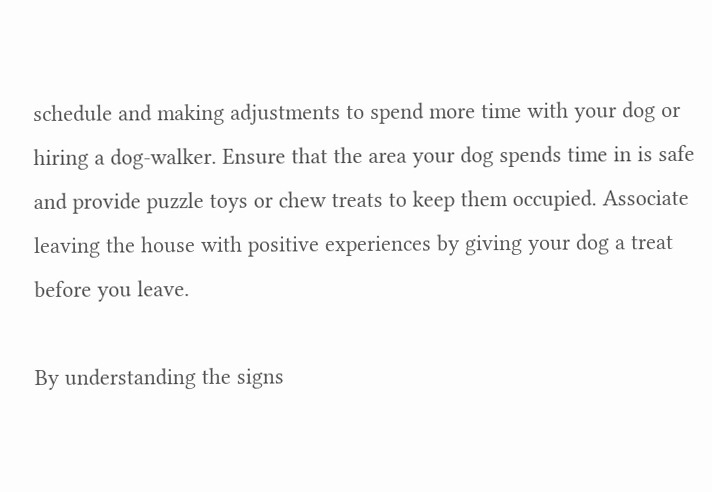schedule and making adjustments to spend more time with your dog or hiring a dog-walker. Ensure that the area your dog spends time in is safe and provide puzzle toys or chew treats to keep them occupied. Associate leaving the house with positive experiences by giving your dog a treat before you leave.

By understanding the signs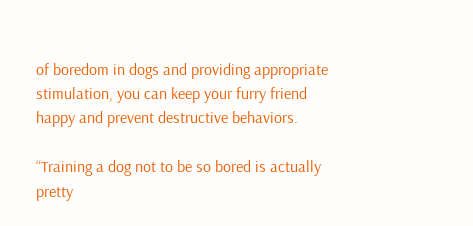of boredom in dogs and providing appropriate stimulation, you can keep your furry friend happy and prevent destructive behaviors.

“Training a dog not to be so bored is actually pretty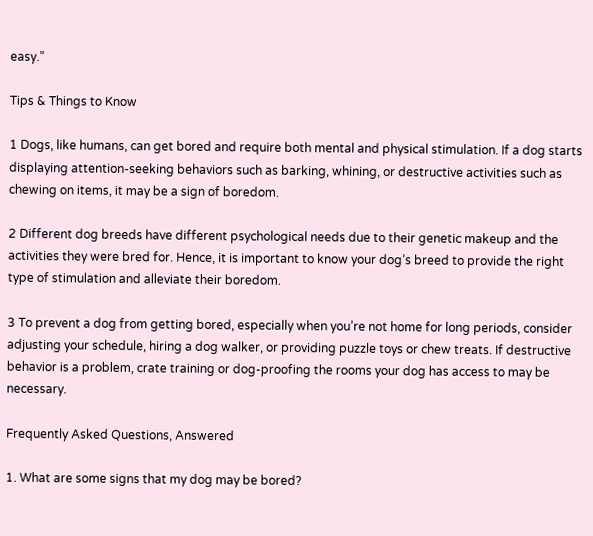easy.”

Tips & Things to Know

1 Dogs, like humans, can get bored and require both mental and physical stimulation. If a dog starts displaying attention-seeking behaviors such as barking, whining, or destructive activities such as chewing on items, it may be a sign of boredom.

2 Different dog breeds have different psychological needs due to their genetic makeup and the activities they were bred for. Hence, it is important to know your dog’s breed to provide the right type of stimulation and alleviate their boredom.

3 To prevent a dog from getting bored, especially when you’re not home for long periods, consider adjusting your schedule, hiring a dog walker, or providing puzzle toys or chew treats. If destructive behavior is a problem, crate training or dog-proofing the rooms your dog has access to may be necessary.

Frequently Asked Questions, Answered

1. What are some signs that my dog may be bored?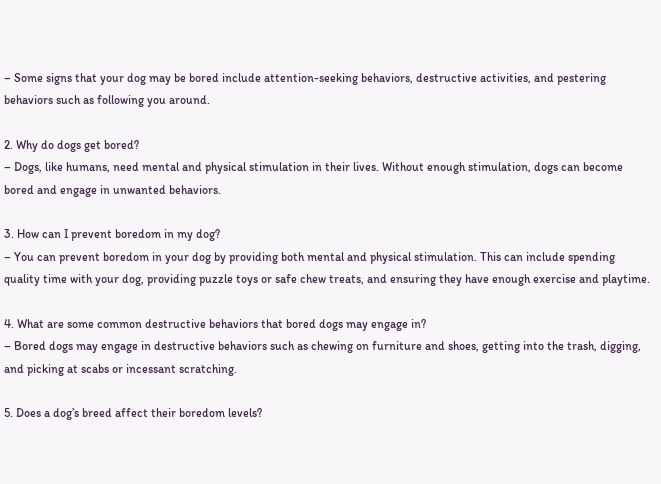– Some signs that your dog may be bored include attention-seeking behaviors, destructive activities, and pestering behaviors such as following you around.

2. Why do dogs get bored?
– Dogs, like humans, need mental and physical stimulation in their lives. Without enough stimulation, dogs can become bored and engage in unwanted behaviors.

3. How can I prevent boredom in my dog?
– You can prevent boredom in your dog by providing both mental and physical stimulation. This can include spending quality time with your dog, providing puzzle toys or safe chew treats, and ensuring they have enough exercise and playtime.

4. What are some common destructive behaviors that bored dogs may engage in?
– Bored dogs may engage in destructive behaviors such as chewing on furniture and shoes, getting into the trash, digging, and picking at scabs or incessant scratching.

5. Does a dog’s breed affect their boredom levels?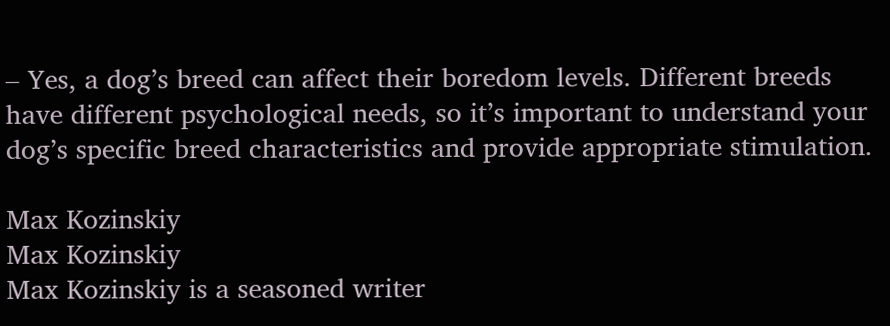– Yes, a dog’s breed can affect their boredom levels. Different breeds have different psychological needs, so it’s important to understand your dog’s specific breed characteristics and provide appropriate stimulation.

Max Kozinskiy
Max Kozinskiy
Max Kozinskiy is a seasoned writer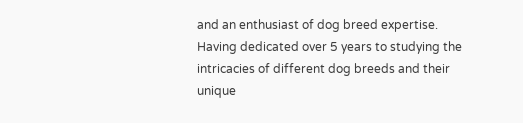and an enthusiast of dog breed expertise. Having dedicated over 5 years to studying the intricacies of different dog breeds and their unique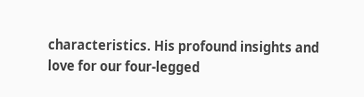characteristics. His profound insights and love for our four-legged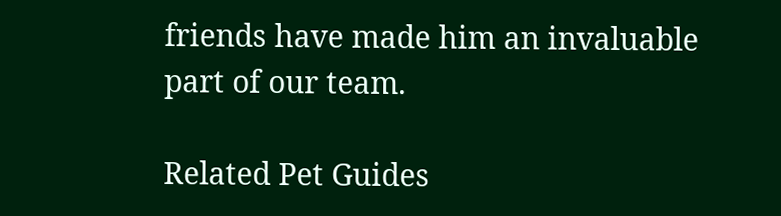friends have made him an invaluable part of our team.

Related Pet Guides